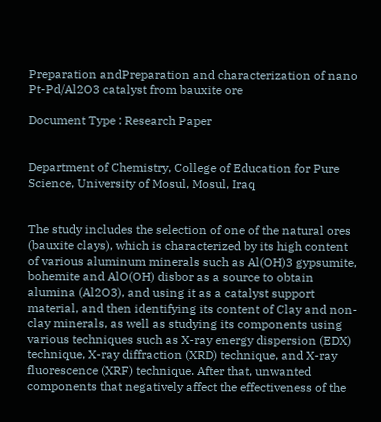Preparation andPreparation and characterization of nano Pt-Pd/Al2O3 catalyst from bauxite ore

Document Type : Research Paper


Department of Chemistry, College of Education for Pure Science, University of Mosul, Mosul, Iraq


The study includes the selection of one of the natural ores (bauxite clays), which is characterized by its high content of various aluminum minerals such as Al(OH)3 gypsumite, bohemite and AlO(OH) disbor as a source to obtain alumina (Al2O3), and using it as a catalyst support material, and then identifying its content of Clay and non-clay minerals, as well as studying its components using various techniques such as X-ray energy dispersion (EDX) technique, X-ray diffraction (XRD) technique, and X-ray fluorescence (XRF) technique. After that, unwanted components that negatively affect the effectiveness of the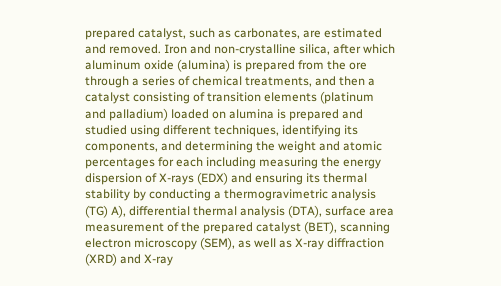prepared catalyst, such as carbonates, are estimated and removed. Iron and non-crystalline silica, after which aluminum oxide (alumina) is prepared from the ore through a series of chemical treatments, and then a catalyst consisting of transition elements (platinum and palladium) loaded on alumina is prepared and studied using different techniques, identifying its components, and determining the weight and atomic percentages for each including measuring the energy dispersion of X-rays (EDX) and ensuring its thermal stability by conducting a thermogravimetric analysis (TG) A), differential thermal analysis (DTA), surface area measurement of the prepared catalyst (BET), scanning electron microscopy (SEM), as well as X-ray diffraction (XRD) and X-ray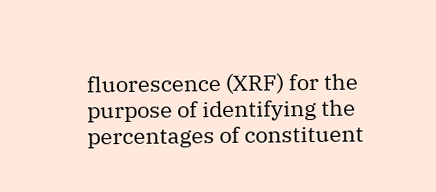fluorescence (XRF) for the purpose of identifying the percentages of constituent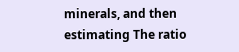minerals, and then estimating The ratio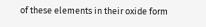of these elements in their oxide form